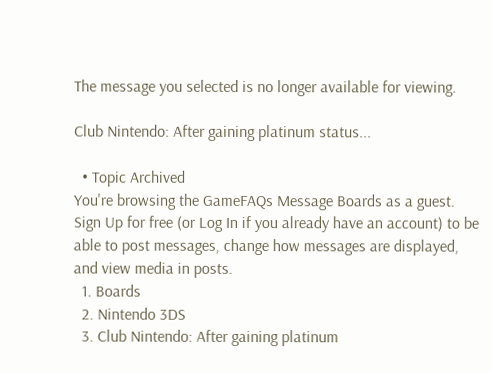The message you selected is no longer available for viewing.

Club Nintendo: After gaining platinum status...

  • Topic Archived
You're browsing the GameFAQs Message Boards as a guest. Sign Up for free (or Log In if you already have an account) to be able to post messages, change how messages are displayed, and view media in posts.
  1. Boards
  2. Nintendo 3DS
  3. Club Nintendo: After gaining platinum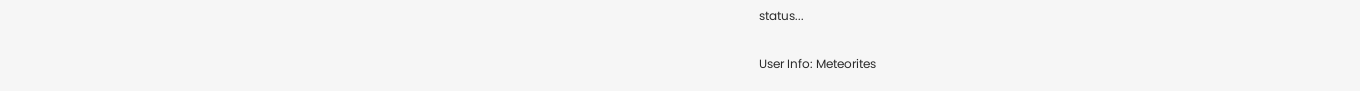status...

User Info: Meteorites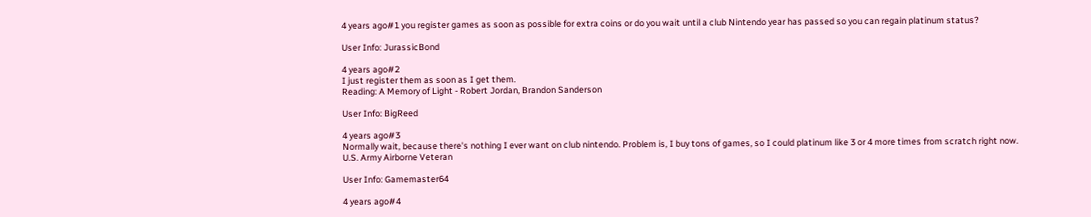4 years ago#1 you register games as soon as possible for extra coins or do you wait until a club Nintendo year has passed so you can regain platinum status?

User Info: JurassicBond

4 years ago#2
I just register them as soon as I get them.
Reading: A Memory of Light - Robert Jordan, Brandon Sanderson

User Info: BigReed

4 years ago#3
Normally wait, because there's nothing I ever want on club nintendo. Problem is, I buy tons of games, so I could platinum like 3 or 4 more times from scratch right now.
U.S. Army Airborne Veteran

User Info: Gamemaster64

4 years ago#4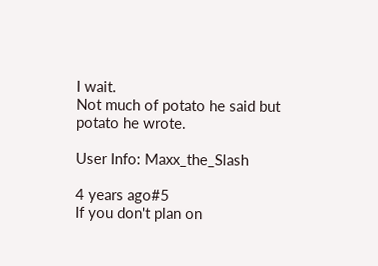I wait.
Not much of potato he said but potato he wrote.

User Info: Maxx_the_Slash

4 years ago#5
If you don't plan on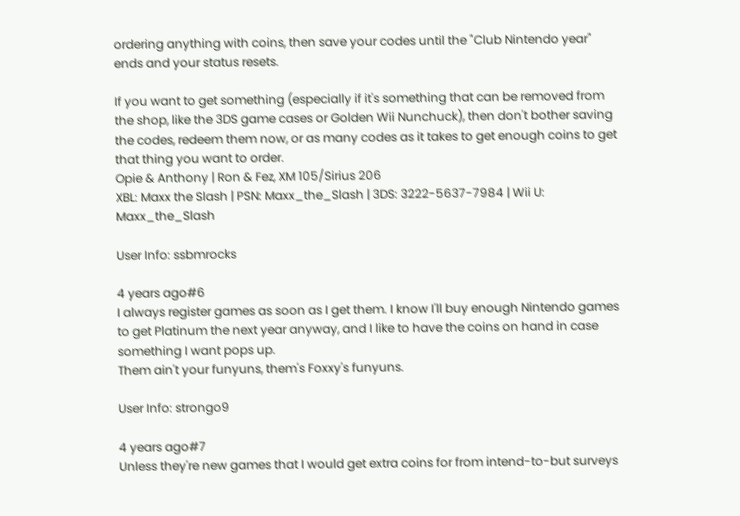ordering anything with coins, then save your codes until the "Club Nintendo year" ends and your status resets.

If you want to get something (especially if it's something that can be removed from the shop, like the 3DS game cases or Golden Wii Nunchuck), then don't bother saving the codes, redeem them now, or as many codes as it takes to get enough coins to get that thing you want to order.
Opie & Anthony | Ron & Fez, XM 105/Sirius 206
XBL: Maxx the Slash | PSN: Maxx_the_Slash | 3DS: 3222-5637-7984 | Wii U: Maxx_the_Slash

User Info: ssbmrocks

4 years ago#6
I always register games as soon as I get them. I know I'll buy enough Nintendo games to get Platinum the next year anyway, and I like to have the coins on hand in case something I want pops up.
Them ain't your funyuns, them's Foxxy's funyuns.

User Info: strongo9

4 years ago#7
Unless they're new games that I would get extra coins for from intend-to-but surveys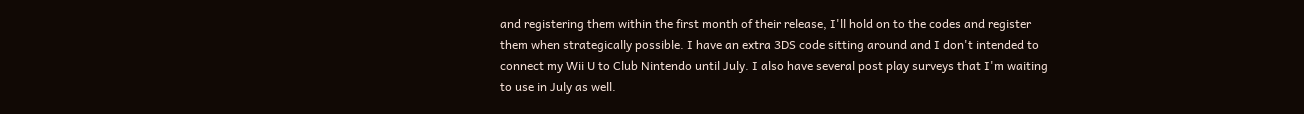and registering them within the first month of their release, I'll hold on to the codes and register them when strategically possible. I have an extra 3DS code sitting around and I don't intended to connect my Wii U to Club Nintendo until July. I also have several post play surveys that I'm waiting to use in July as well.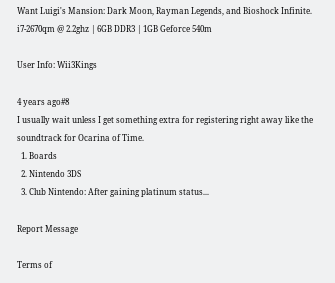Want Luigi's Mansion: Dark Moon, Rayman Legends, and Bioshock Infinite.
i7-2670qm @ 2.2ghz | 6GB DDR3 | 1GB Geforce 540m

User Info: Wii3Kings

4 years ago#8
I usually wait unless I get something extra for registering right away like the soundtrack for Ocarina of Time.
  1. Boards
  2. Nintendo 3DS
  3. Club Nintendo: After gaining platinum status...

Report Message

Terms of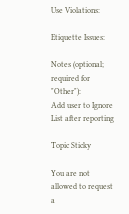Use Violations:

Etiquette Issues:

Notes (optional; required for "Other"):
Add user to Ignore List after reporting

Topic Sticky

You are not allowed to request a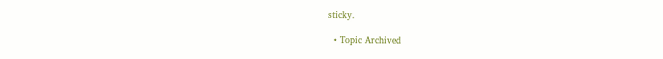sticky.

  • Topic Archived